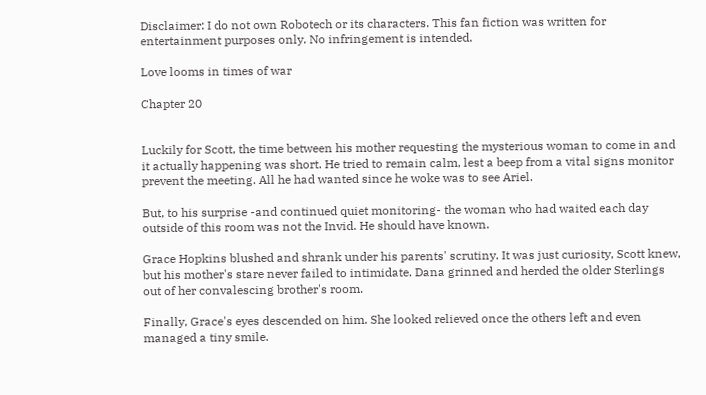Disclaimer: I do not own Robotech or its characters. This fan fiction was written for entertainment purposes only. No infringement is intended.

Love looms in times of war

Chapter 20


Luckily for Scott, the time between his mother requesting the mysterious woman to come in and it actually happening was short. He tried to remain calm, lest a beep from a vital signs monitor prevent the meeting. All he had wanted since he woke was to see Ariel.

But, to his surprise -and continued quiet monitoring- the woman who had waited each day outside of this room was not the Invid. He should have known.

Grace Hopkins blushed and shrank under his parents' scrutiny. It was just curiosity, Scott knew, but his mother's stare never failed to intimidate. Dana grinned and herded the older Sterlings out of her convalescing brother's room.

Finally, Grace's eyes descended on him. She looked relieved once the others left and even managed a tiny smile.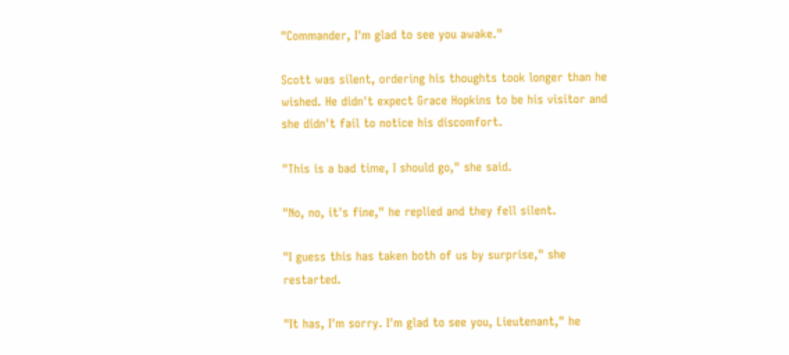"Commander, I'm glad to see you awake."

Scott was silent, ordering his thoughts took longer than he wished. He didn't expect Grace Hopkins to be his visitor and she didn't fail to notice his discomfort.

"This is a bad time, I should go," she said.

"No, no, it's fine," he replied and they fell silent.

"I guess this has taken both of us by surprise," she restarted.

"It has, I'm sorry. I'm glad to see you, Lieutenant," he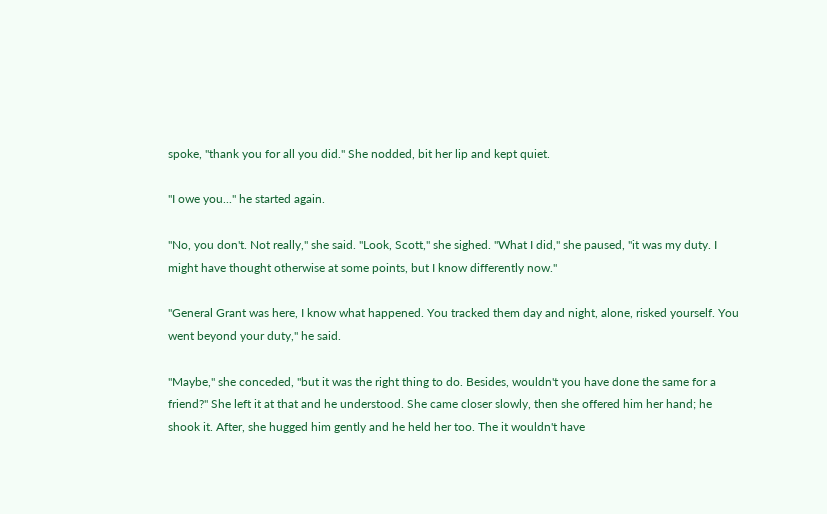spoke, "thank you for all you did." She nodded, bit her lip and kept quiet.

"I owe you..." he started again.

"No, you don't. Not really," she said. "Look, Scott," she sighed. "What I did," she paused, "it was my duty. I might have thought otherwise at some points, but I know differently now."

"General Grant was here, I know what happened. You tracked them day and night, alone, risked yourself. You went beyond your duty," he said.

"Maybe," she conceded, "but it was the right thing to do. Besides, wouldn't you have done the same for a friend?" She left it at that and he understood. She came closer slowly, then she offered him her hand; he shook it. After, she hugged him gently and he held her too. The it wouldn't have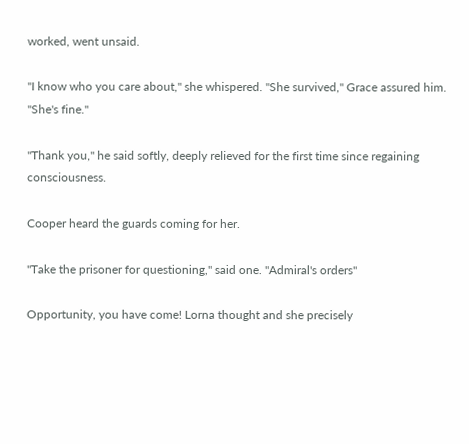worked, went unsaid.

"I know who you care about," she whispered. "She survived," Grace assured him. "She's fine."

"Thank you," he said softly, deeply relieved for the first time since regaining consciousness.

Cooper heard the guards coming for her.

"Take the prisoner for questioning," said one. "Admiral's orders"

Opportunity, you have come! Lorna thought and she precisely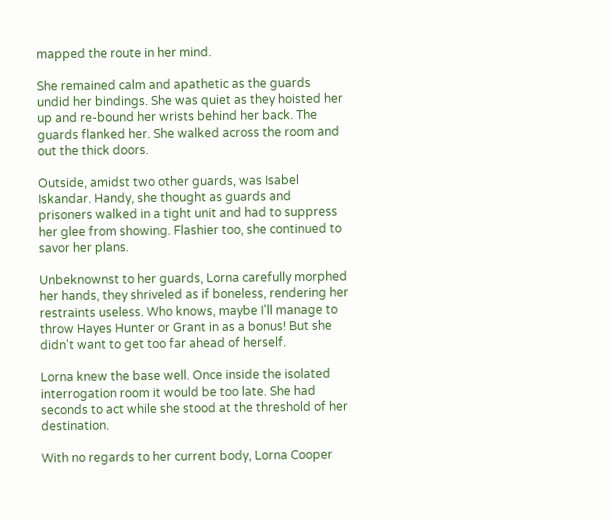mapped the route in her mind.

She remained calm and apathetic as the guards undid her bindings. She was quiet as they hoisted her up and re-bound her wrists behind her back. The guards flanked her. She walked across the room and out the thick doors.

Outside, amidst two other guards, was Isabel Iskandar. Handy, she thought as guards and prisoners walked in a tight unit and had to suppress her glee from showing. Flashier too, she continued to savor her plans.

Unbeknownst to her guards, Lorna carefully morphed her hands, they shriveled as if boneless, rendering her restraints useless. Who knows, maybe I'll manage to throw Hayes Hunter or Grant in as a bonus! But she didn't want to get too far ahead of herself.

Lorna knew the base well. Once inside the isolated interrogation room it would be too late. She had seconds to act while she stood at the threshold of her destination.

With no regards to her current body, Lorna Cooper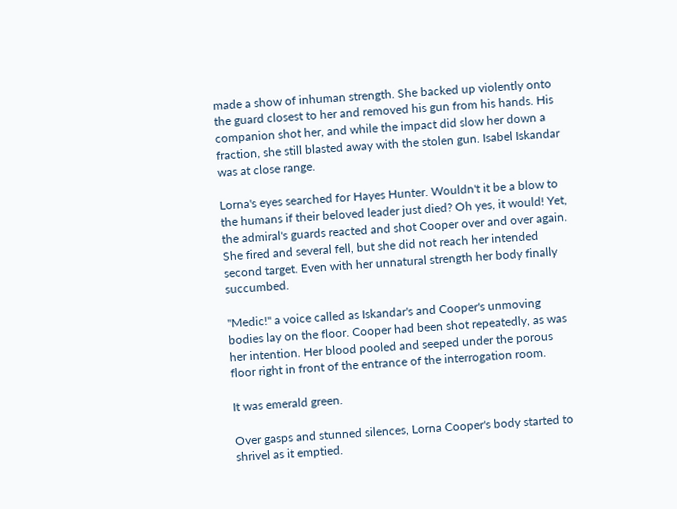made a show of inhuman strength. She backed up violently onto the guard closest to her and removed his gun from his hands. His companion shot her, and while the impact did slow her down a fraction, she still blasted away with the stolen gun. Isabel Iskandar was at close range.

Lorna's eyes searched for Hayes Hunter. Wouldn't it be a blow to the humans if their beloved leader just died? Oh yes, it would! Yet, the admiral's guards reacted and shot Cooper over and over again. She fired and several fell, but she did not reach her intended second target. Even with her unnatural strength her body finally succumbed.

"Medic!" a voice called as Iskandar's and Cooper's unmoving bodies lay on the floor. Cooper had been shot repeatedly, as was her intention. Her blood pooled and seeped under the porous floor right in front of the entrance of the interrogation room.

It was emerald green.

Over gasps and stunned silences, Lorna Cooper's body started to shrivel as it emptied.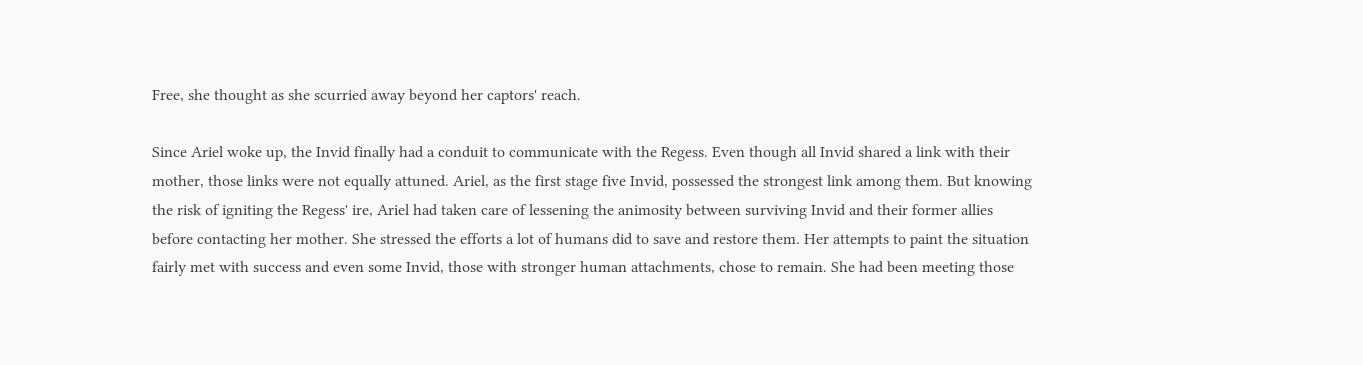Free, she thought as she scurried away beyond her captors' reach.

Since Ariel woke up, the Invid finally had a conduit to communicate with the Regess. Even though all Invid shared a link with their mother, those links were not equally attuned. Ariel, as the first stage five Invid, possessed the strongest link among them. But knowing the risk of igniting the Regess' ire, Ariel had taken care of lessening the animosity between surviving Invid and their former allies before contacting her mother. She stressed the efforts a lot of humans did to save and restore them. Her attempts to paint the situation fairly met with success and even some Invid, those with stronger human attachments, chose to remain. She had been meeting those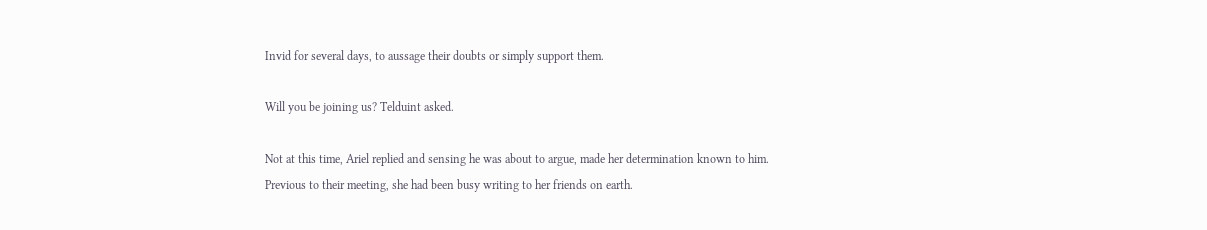Invid for several days, to aussage their doubts or simply support them.

Will you be joining us? Telduint asked.

Not at this time, Ariel replied and sensing he was about to argue, made her determination known to him. Previous to their meeting, she had been busy writing to her friends on earth.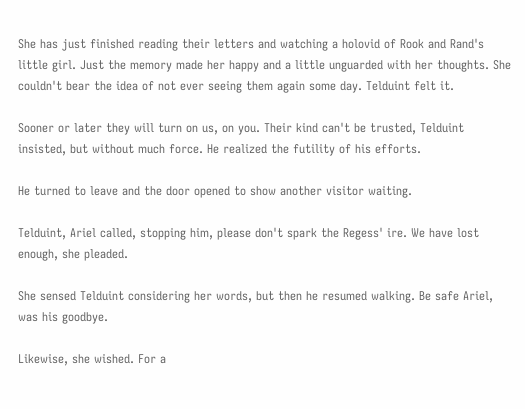She has just finished reading their letters and watching a holovid of Rook and Rand's little girl. Just the memory made her happy and a little unguarded with her thoughts. She couldn't bear the idea of not ever seeing them again some day. Telduint felt it.

Sooner or later they will turn on us, on you. Their kind can't be trusted, Telduint insisted, but without much force. He realized the futility of his efforts.

He turned to leave and the door opened to show another visitor waiting.

Telduint, Ariel called, stopping him, please don't spark the Regess' ire. We have lost enough, she pleaded.

She sensed Telduint considering her words, but then he resumed walking. Be safe Ariel, was his goodbye.

Likewise, she wished. For a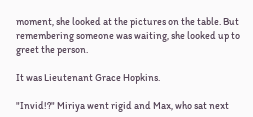moment, she looked at the pictures on the table. But remembering someone was waiting, she looked up to greet the person.

It was Lieutenant Grace Hopkins.

"Invid!?" Miriya went rigid and Max, who sat next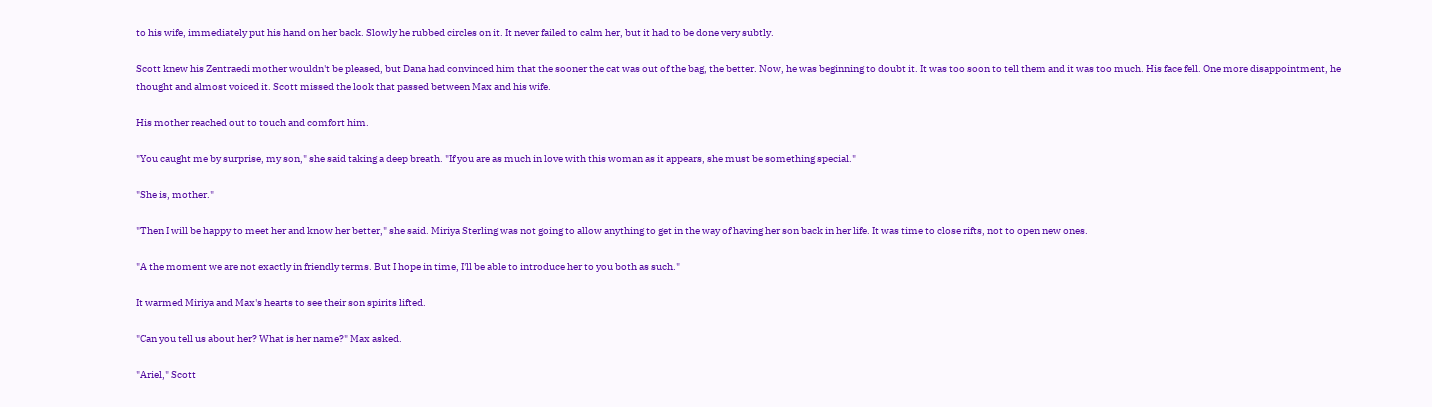to his wife, immediately put his hand on her back. Slowly he rubbed circles on it. It never failed to calm her, but it had to be done very subtly.

Scott knew his Zentraedi mother wouldn't be pleased, but Dana had convinced him that the sooner the cat was out of the bag, the better. Now, he was beginning to doubt it. It was too soon to tell them and it was too much. His face fell. One more disappointment, he thought and almost voiced it. Scott missed the look that passed between Max and his wife.

His mother reached out to touch and comfort him.

"You caught me by surprise, my son," she said taking a deep breath. "If you are as much in love with this woman as it appears, she must be something special."

"She is, mother."

"Then I will be happy to meet her and know her better," she said. Miriya Sterling was not going to allow anything to get in the way of having her son back in her life. It was time to close rifts, not to open new ones.

"A the moment we are not exactly in friendly terms. But I hope in time, I'll be able to introduce her to you both as such."

It warmed Miriya and Max's hearts to see their son spirits lifted.

"Can you tell us about her? What is her name?" Max asked.

"Ariel," Scott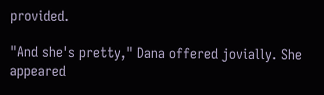provided.

"And she's pretty," Dana offered jovially. She appeared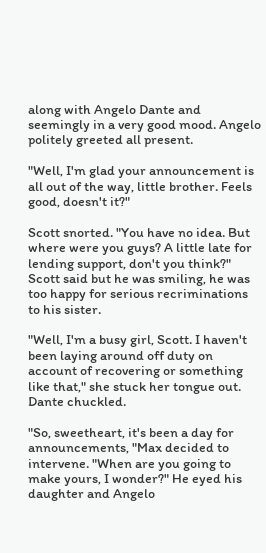along with Angelo Dante and seemingly in a very good mood. Angelo politely greeted all present.

"Well, I'm glad your announcement is all out of the way, little brother. Feels good, doesn't it?"

Scott snorted. "You have no idea. But where were you guys? A little late for lending support, don't you think?" Scott said but he was smiling, he was too happy for serious recriminations to his sister.

"Well, I'm a busy girl, Scott. I haven't been laying around off duty on account of recovering or something like that," she stuck her tongue out. Dante chuckled.

"So, sweetheart, it's been a day for announcements, "Max decided to intervene. "When are you going to make yours, I wonder?" He eyed his daughter and Angelo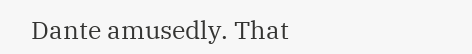Dante amusedly. That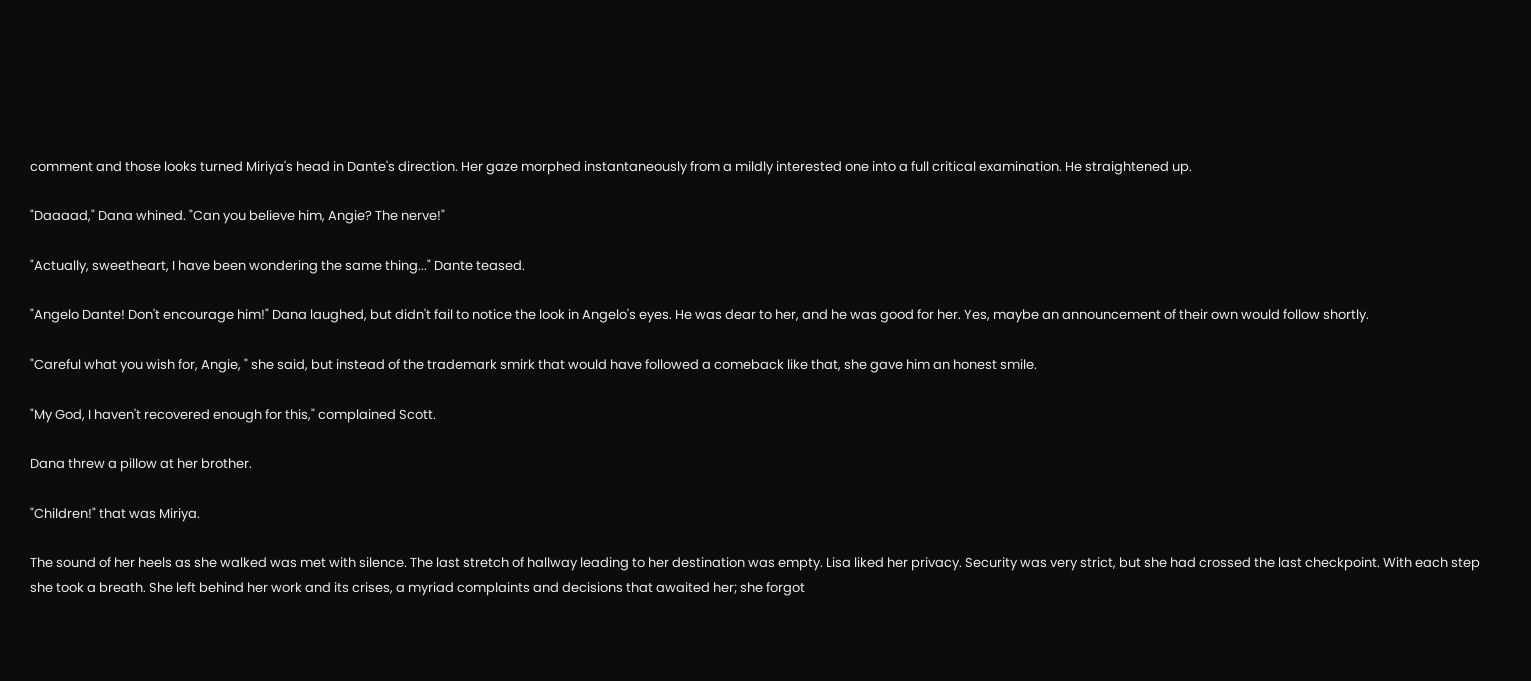comment and those looks turned Miriya's head in Dante's direction. Her gaze morphed instantaneously from a mildly interested one into a full critical examination. He straightened up.

"Daaaad," Dana whined. "Can you believe him, Angie? The nerve!"

"Actually, sweetheart, I have been wondering the same thing..." Dante teased.

"Angelo Dante! Don't encourage him!" Dana laughed, but didn't fail to notice the look in Angelo's eyes. He was dear to her, and he was good for her. Yes, maybe an announcement of their own would follow shortly.

"Careful what you wish for, Angie, " she said, but instead of the trademark smirk that would have followed a comeback like that, she gave him an honest smile.

"My God, I haven't recovered enough for this," complained Scott.

Dana threw a pillow at her brother.

"Children!" that was Miriya.

The sound of her heels as she walked was met with silence. The last stretch of hallway leading to her destination was empty. Lisa liked her privacy. Security was very strict, but she had crossed the last checkpoint. With each step she took a breath. She left behind her work and its crises, a myriad complaints and decisions that awaited her; she forgot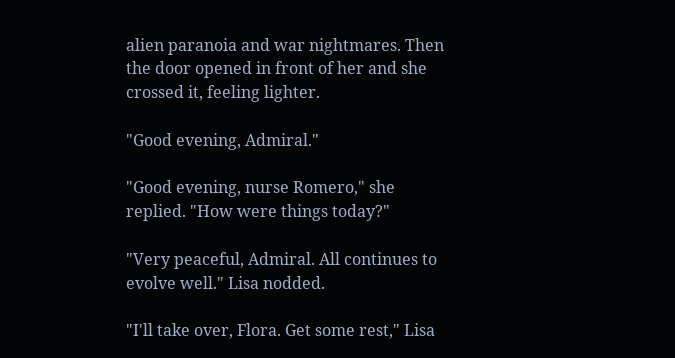alien paranoia and war nightmares. Then the door opened in front of her and she crossed it, feeling lighter.

"Good evening, Admiral."

"Good evening, nurse Romero," she replied. "How were things today?"

"Very peaceful, Admiral. All continues to evolve well." Lisa nodded.

"I'll take over, Flora. Get some rest," Lisa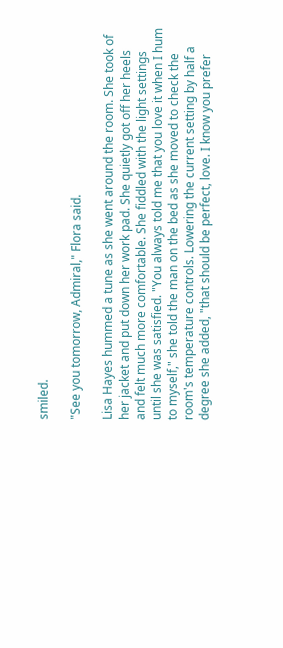smiled.

"See you tomorrow, Admiral," Flora said.

Lisa Hayes hummed a tune as she went around the room. She took of her jacket and put down her work pad. She quietly got off her heels and felt much more comfortable. She fiddled with the light settings until she was satisfied. "You always told me that you love it when I hum to myself," she told the man on the bed as she moved to check the room's temperature controls. Lowering the current setting by half a degree she added, "that should be perfect, love. I know you prefer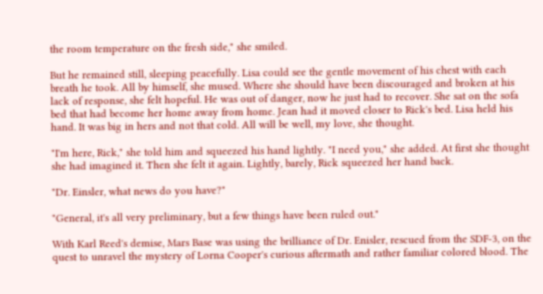the room temperature on the fresh side," she smiled.

But he remained still, sleeping peacefully. Lisa could see the gentle movement of his chest with each breath he took. All by himself, she mused. Where she should have been discouraged and broken at his lack of response, she felt hopeful. He was out of danger, now he just had to recover. She sat on the sofa bed that had become her home away from home. Jean had it moved closer to Rick's bed. Lisa held his hand. It was big in hers and not that cold. All will be well, my love, she thought.

"I'm here, Rick," she told him and squeezed his hand lightly. "I need you," she added. At first she thought she had imagined it. Then she felt it again. Lightly, barely, Rick squeezed her hand back.

"Dr. Einsler, what news do you have?"

"General, it's all very preliminary, but a few things have been ruled out."

With Karl Reed's demise, Mars Base was using the brilliance of Dr. Enisler, rescued from the SDF-3, on the quest to unravel the mystery of Lorna Cooper's curious aftermath and rather familiar colored blood. The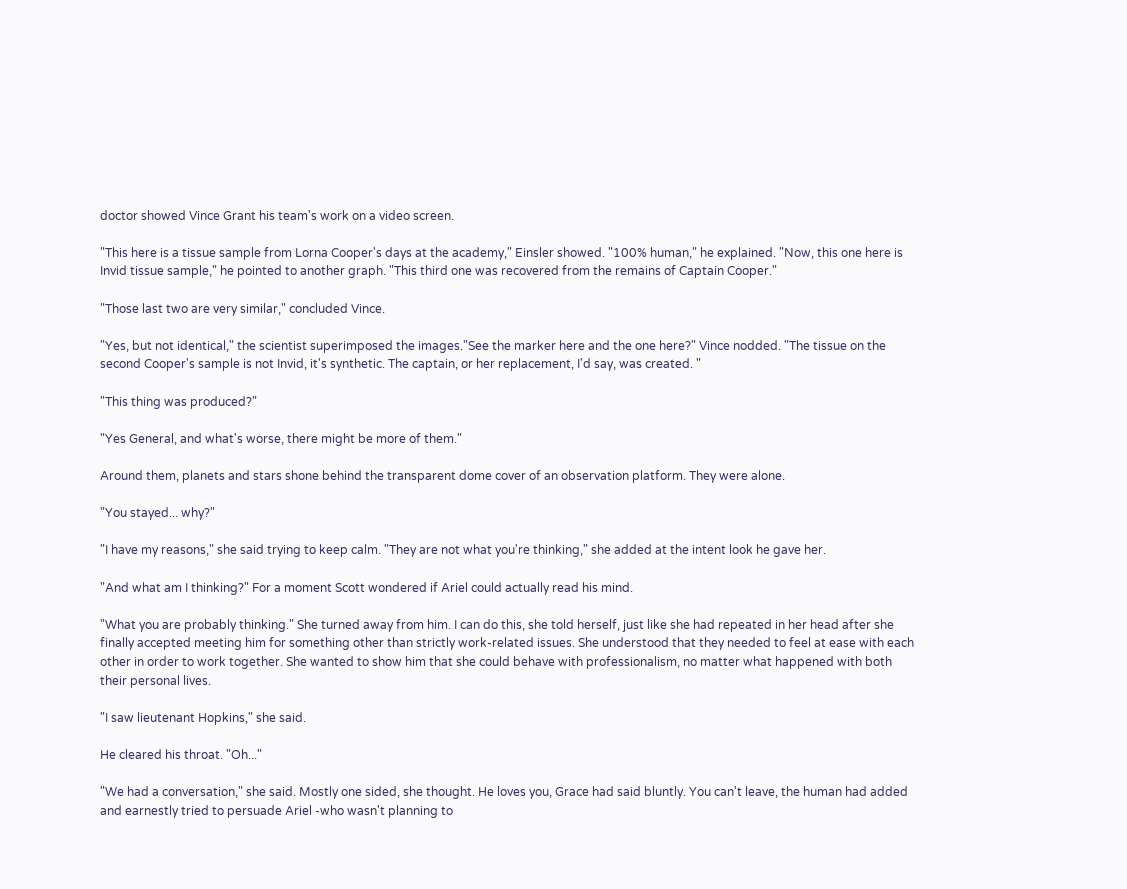doctor showed Vince Grant his team's work on a video screen.

"This here is a tissue sample from Lorna Cooper's days at the academy," Einsler showed. "100% human," he explained. "Now, this one here is Invid tissue sample," he pointed to another graph. "This third one was recovered from the remains of Captain Cooper."

"Those last two are very similar," concluded Vince.

"Yes, but not identical," the scientist superimposed the images."See the marker here and the one here?" Vince nodded. "The tissue on the second Cooper's sample is not Invid, it's synthetic. The captain, or her replacement, I'd say, was created. "

"This thing was produced?"

"Yes General, and what's worse, there might be more of them."

Around them, planets and stars shone behind the transparent dome cover of an observation platform. They were alone.

"You stayed... why?"

"I have my reasons," she said trying to keep calm. "They are not what you're thinking," she added at the intent look he gave her.

"And what am I thinking?" For a moment Scott wondered if Ariel could actually read his mind.

"What you are probably thinking." She turned away from him. I can do this, she told herself, just like she had repeated in her head after she finally accepted meeting him for something other than strictly work-related issues. She understood that they needed to feel at ease with each other in order to work together. She wanted to show him that she could behave with professionalism, no matter what happened with both their personal lives.

"I saw lieutenant Hopkins," she said.

He cleared his throat. "Oh..."

"We had a conversation," she said. Mostly one sided, she thought. He loves you, Grace had said bluntly. You can't leave, the human had added and earnestly tried to persuade Ariel -who wasn't planning to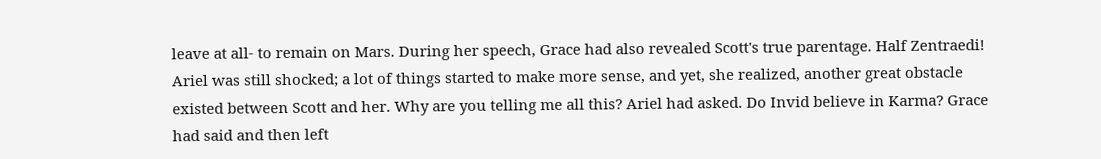leave at all- to remain on Mars. During her speech, Grace had also revealed Scott's true parentage. Half Zentraedi! Ariel was still shocked; a lot of things started to make more sense, and yet, she realized, another great obstacle existed between Scott and her. Why are you telling me all this? Ariel had asked. Do Invid believe in Karma? Grace had said and then left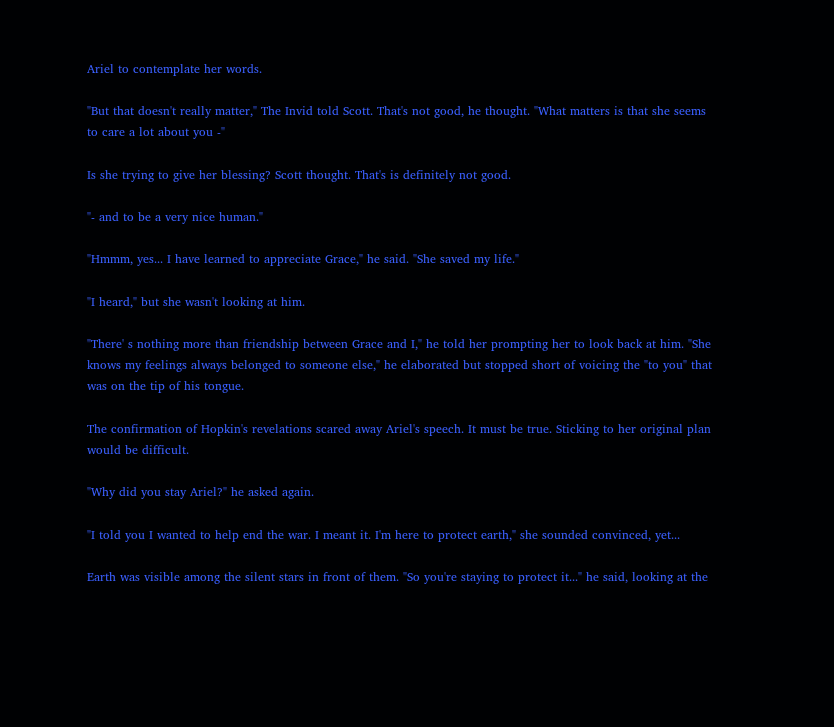Ariel to contemplate her words.

"But that doesn't really matter," The Invid told Scott. That's not good, he thought. "What matters is that she seems to care a lot about you -"

Is she trying to give her blessing? Scott thought. That's is definitely not good.

"- and to be a very nice human."

"Hmmm, yes... I have learned to appreciate Grace," he said. "She saved my life."

"I heard," but she wasn't looking at him.

"There' s nothing more than friendship between Grace and I," he told her prompting her to look back at him. "She knows my feelings always belonged to someone else," he elaborated but stopped short of voicing the "to you" that was on the tip of his tongue.

The confirmation of Hopkin's revelations scared away Ariel's speech. It must be true. Sticking to her original plan would be difficult.

"Why did you stay Ariel?" he asked again.

"I told you I wanted to help end the war. I meant it. I'm here to protect earth," she sounded convinced, yet...

Earth was visible among the silent stars in front of them. "So you're staying to protect it..." he said, looking at the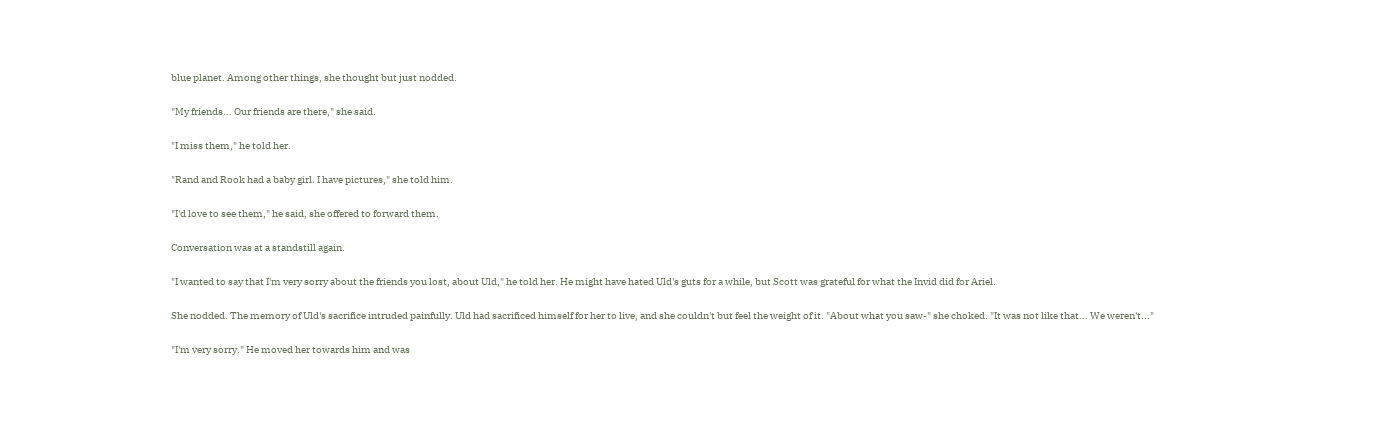blue planet. Among other things, she thought but just nodded.

"My friends... Our friends are there," she said.

"I miss them," he told her.

"Rand and Rook had a baby girl. I have pictures," she told him.

"I'd love to see them," he said, she offered to forward them.

Conversation was at a standstill again.

"I wanted to say that I'm very sorry about the friends you lost, about Uld," he told her. He might have hated Uld's guts for a while, but Scott was grateful for what the Invid did for Ariel.

She nodded. The memory of Uld's sacrifice intruded painfully. Uld had sacrificed himself for her to live, and she couldn't but feel the weight of it. "About what you saw-" she choked. "It was not like that... We weren't..."

"I'm very sorry." He moved her towards him and was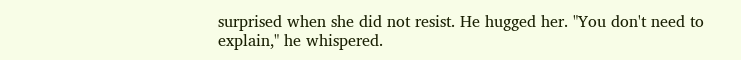surprised when she did not resist. He hugged her. "You don't need to explain," he whispered.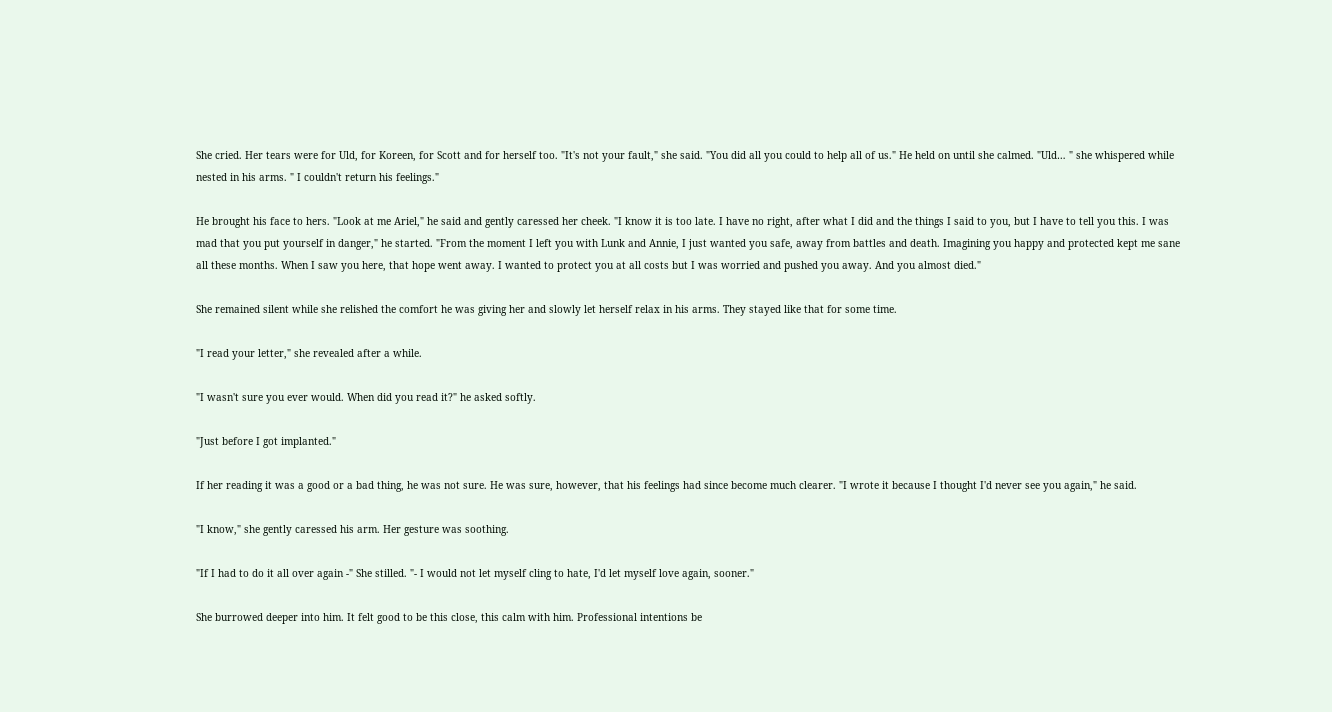She cried. Her tears were for Uld, for Koreen, for Scott and for herself too. "It's not your fault," she said. "You did all you could to help all of us." He held on until she calmed. "Uld… " she whispered while nested in his arms. " I couldn't return his feelings."

He brought his face to hers. "Look at me Ariel," he said and gently caressed her cheek. "I know it is too late. I have no right, after what I did and the things I said to you, but I have to tell you this. I was mad that you put yourself in danger," he started. "From the moment I left you with Lunk and Annie, I just wanted you safe, away from battles and death. Imagining you happy and protected kept me sane all these months. When I saw you here, that hope went away. I wanted to protect you at all costs but I was worried and pushed you away. And you almost died."

She remained silent while she relished the comfort he was giving her and slowly let herself relax in his arms. They stayed like that for some time.

"I read your letter," she revealed after a while.

"I wasn't sure you ever would. When did you read it?" he asked softly.

"Just before I got implanted."

If her reading it was a good or a bad thing, he was not sure. He was sure, however, that his feelings had since become much clearer. "I wrote it because I thought I'd never see you again," he said.

"I know," she gently caressed his arm. Her gesture was soothing.

"If I had to do it all over again -" She stilled. "- I would not let myself cling to hate, I'd let myself love again, sooner."

She burrowed deeper into him. It felt good to be this close, this calm with him. Professional intentions be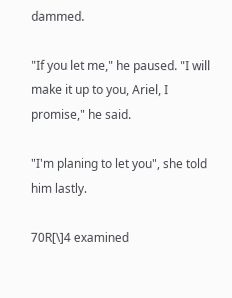dammed.

"If you let me," he paused. "I will make it up to you, Ariel, I promise," he said.

"I'm planing to let you", she told him lastly.

70R[\]4 examined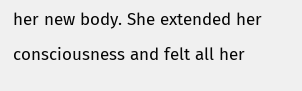her new body. She extended her consciousness and felt all her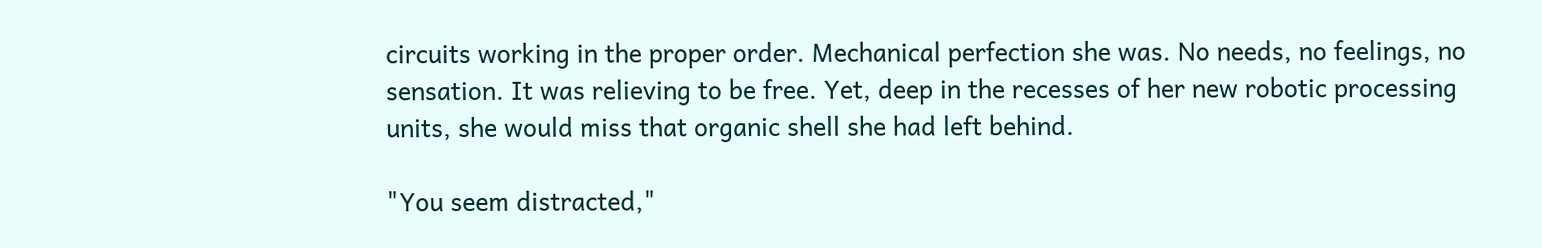circuits working in the proper order. Mechanical perfection she was. No needs, no feelings, no sensation. It was relieving to be free. Yet, deep in the recesses of her new robotic processing units, she would miss that organic shell she had left behind.

"You seem distracted,"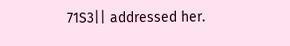71S3|| addressed her.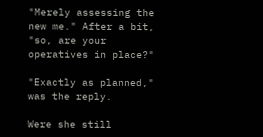"Merely assessing the new me." After a bit, "so, are your operatives in place?"

"Exactly as planned," was the reply.

Were she still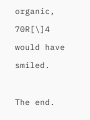organic, 70R[\]4 would have smiled.

The end.